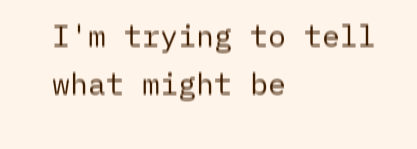I'm trying to tell what might be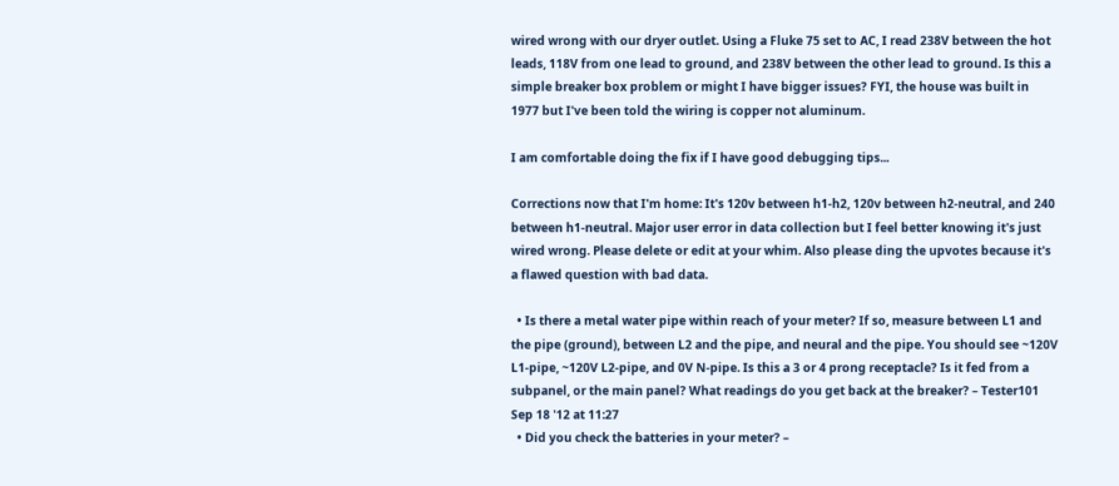wired wrong with our dryer outlet. Using a Fluke 75 set to AC, I read 238V between the hot leads, 118V from one lead to ground, and 238V between the other lead to ground. Is this a simple breaker box problem or might I have bigger issues? FYI, the house was built in 1977 but I've been told the wiring is copper not aluminum.

I am comfortable doing the fix if I have good debugging tips...

Corrections now that I'm home: It's 120v between h1-h2, 120v between h2-neutral, and 240 between h1-neutral. Major user error in data collection but I feel better knowing it's just wired wrong. Please delete or edit at your whim. Also please ding the upvotes because it's a flawed question with bad data.

  • Is there a metal water pipe within reach of your meter? If so, measure between L1 and the pipe (ground), between L2 and the pipe, and neural and the pipe. You should see ~120V L1-pipe, ~120V L2-pipe, and 0V N-pipe. Is this a 3 or 4 prong receptacle? Is it fed from a subpanel, or the main panel? What readings do you get back at the breaker? – Tester101 Sep 18 '12 at 11:27
  • Did you check the batteries in your meter? –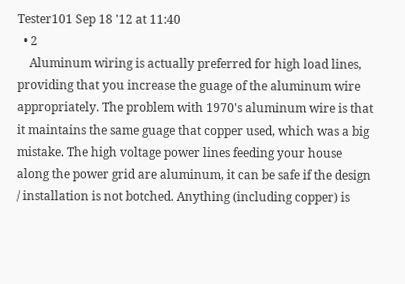Tester101 Sep 18 '12 at 11:40
  • 2
    Aluminum wiring is actually preferred for high load lines, providing that you increase the guage of the aluminum wire appropriately. The problem with 1970's aluminum wire is that it maintains the same guage that copper used, which was a big mistake. The high voltage power lines feeding your house along the power grid are aluminum, it can be safe if the design / installation is not botched. Anything (including copper) is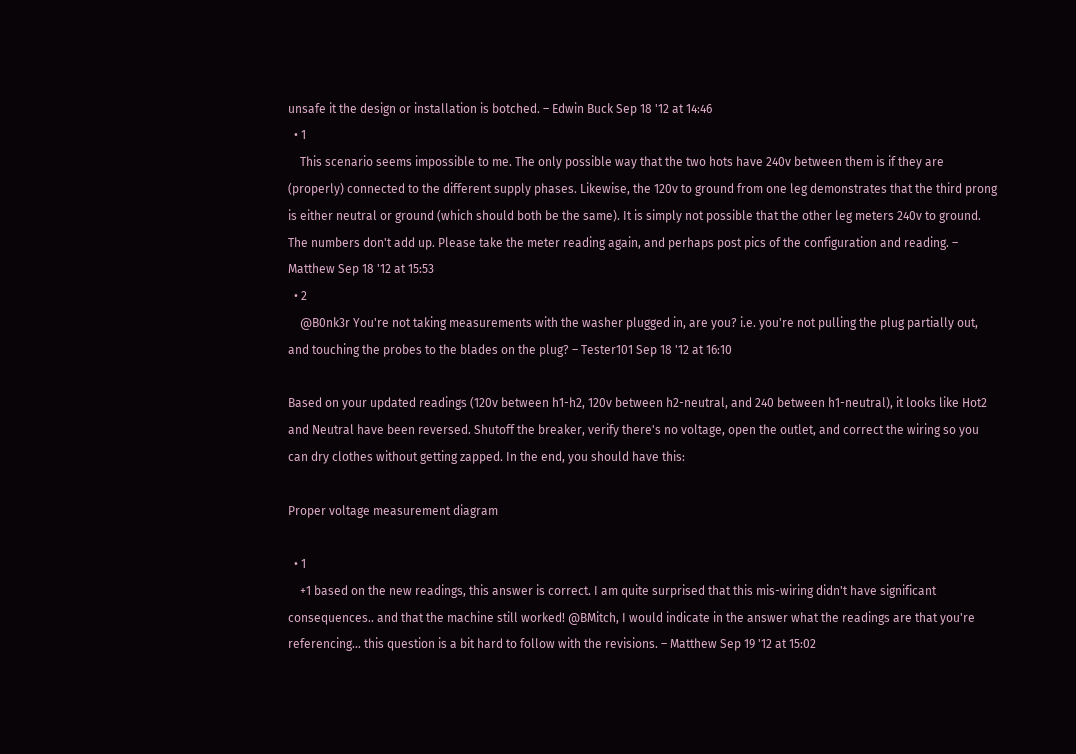unsafe it the design or installation is botched. – Edwin Buck Sep 18 '12 at 14:46
  • 1
    This scenario seems impossible to me. The only possible way that the two hots have 240v between them is if they are (properly) connected to the different supply phases. Likewise, the 120v to ground from one leg demonstrates that the third prong is either neutral or ground (which should both be the same). It is simply not possible that the other leg meters 240v to ground. The numbers don't add up. Please take the meter reading again, and perhaps post pics of the configuration and reading. – Matthew Sep 18 '12 at 15:53
  • 2
    @B0nk3r You're not taking measurements with the washer plugged in, are you? i.e. you're not pulling the plug partially out, and touching the probes to the blades on the plug? – Tester101 Sep 18 '12 at 16:10

Based on your updated readings (120v between h1-h2, 120v between h2-neutral, and 240 between h1-neutral), it looks like Hot2 and Neutral have been reversed. Shutoff the breaker, verify there's no voltage, open the outlet, and correct the wiring so you can dry clothes without getting zapped. In the end, you should have this:

Proper voltage measurement diagram

  • 1
    +1 based on the new readings, this answer is correct. I am quite surprised that this mis-wiring didn't have significant consequences.. and that the machine still worked! @BMitch, I would indicate in the answer what the readings are that you're referencing... this question is a bit hard to follow with the revisions. – Matthew Sep 19 '12 at 15:02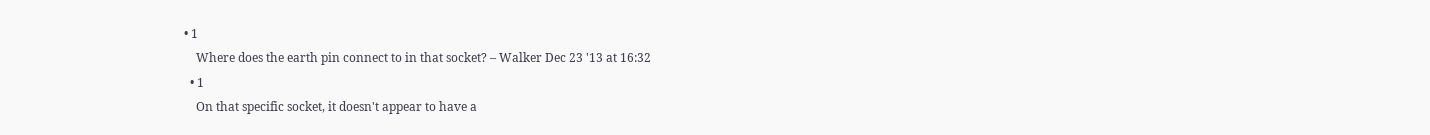• 1
    Where does the earth pin connect to in that socket? – Walker Dec 23 '13 at 16:32
  • 1
    On that specific socket, it doesn't appear to have a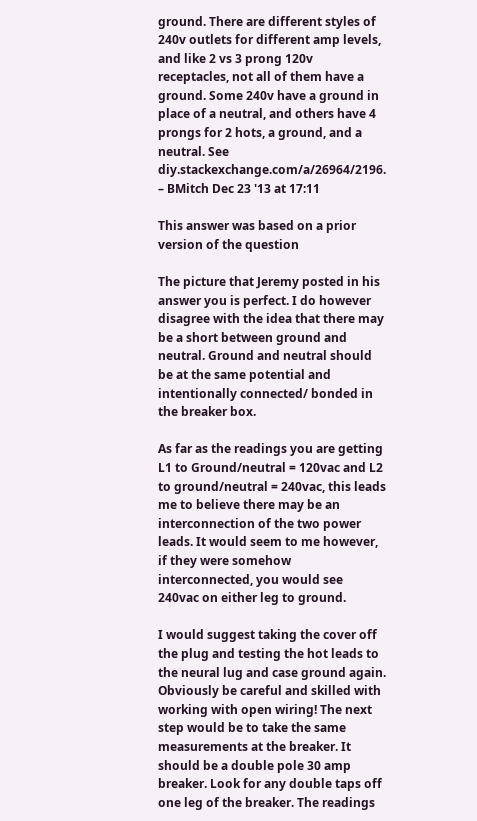ground. There are different styles of 240v outlets for different amp levels, and like 2 vs 3 prong 120v receptacles, not all of them have a ground. Some 240v have a ground in place of a neutral, and others have 4 prongs for 2 hots, a ground, and a neutral. See diy.stackexchange.com/a/26964/2196. – BMitch Dec 23 '13 at 17:11

This answer was based on a prior version of the question

The picture that Jeremy posted in his answer you is perfect. I do however disagree with the idea that there may be a short between ground and neutral. Ground and neutral should be at the same potential and intentionally connected/ bonded in the breaker box.

As far as the readings you are getting L1 to Ground/neutral = 120vac and L2 to ground/neutral = 240vac, this leads me to believe there may be an interconnection of the two power leads. It would seem to me however, if they were somehow interconnected, you would see 240vac on either leg to ground.

I would suggest taking the cover off the plug and testing the hot leads to the neural lug and case ground again. Obviously be careful and skilled with working with open wiring! The next step would be to take the same measurements at the breaker. It should be a double pole 30 amp breaker. Look for any double taps off one leg of the breaker. The readings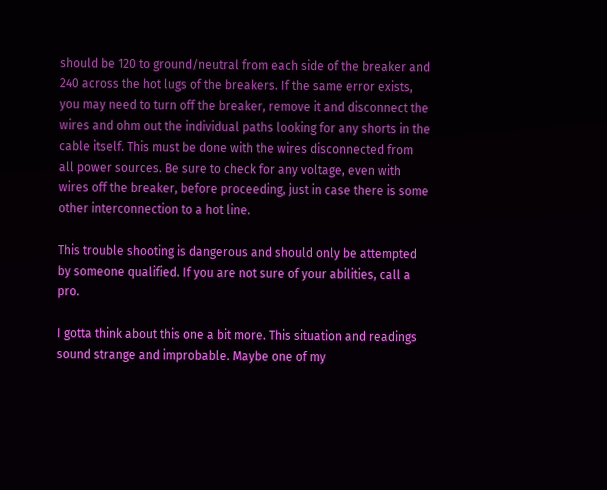should be 120 to ground/neutral from each side of the breaker and 240 across the hot lugs of the breakers. If the same error exists, you may need to turn off the breaker, remove it and disconnect the wires and ohm out the individual paths looking for any shorts in the cable itself. This must be done with the wires disconnected from all power sources. Be sure to check for any voltage, even with wires off the breaker, before proceeding, just in case there is some other interconnection to a hot line.

This trouble shooting is dangerous and should only be attempted by someone qualified. If you are not sure of your abilities, call a pro.

I gotta think about this one a bit more. This situation and readings sound strange and improbable. Maybe one of my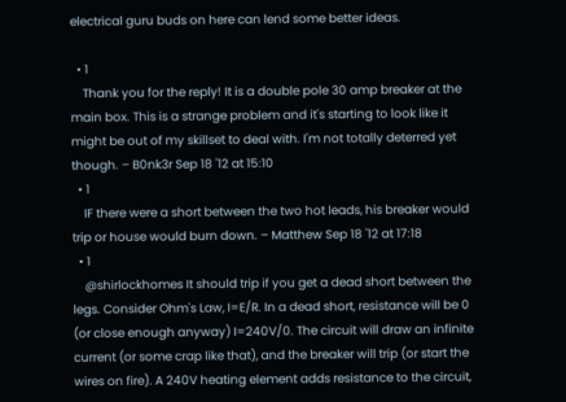electrical guru buds on here can lend some better ideas.

  • 1
    Thank you for the reply! It is a double pole 30 amp breaker at the main box. This is a strange problem and it's starting to look like it might be out of my skillset to deal with. I'm not totally deterred yet though. – B0nk3r Sep 18 '12 at 15:10
  • 1
    IF there were a short between the two hot leads, his breaker would trip or house would burn down. – Matthew Sep 18 '12 at 17:18
  • 1
    @shirlockhomes It should trip if you get a dead short between the legs. Consider Ohm's Law, I=E/R. In a dead short, resistance will be 0 (or close enough anyway) I=240V/0. The circuit will draw an infinite current (or some crap like that), and the breaker will trip (or start the wires on fire). A 240V heating element adds resistance to the circuit,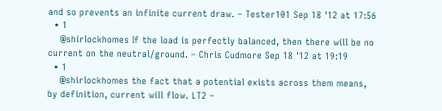and so prevents an infinite current draw. – Tester101 Sep 18 '12 at 17:56
  • 1
    @shirlockhomes If the load is perfectly balanced, then there will be no current on the neutral/ground. – Chris Cudmore Sep 18 '12 at 19:19
  • 1
    @shirlockhomes the fact that a potential exists across them means, by definition, current will flow. LT2 –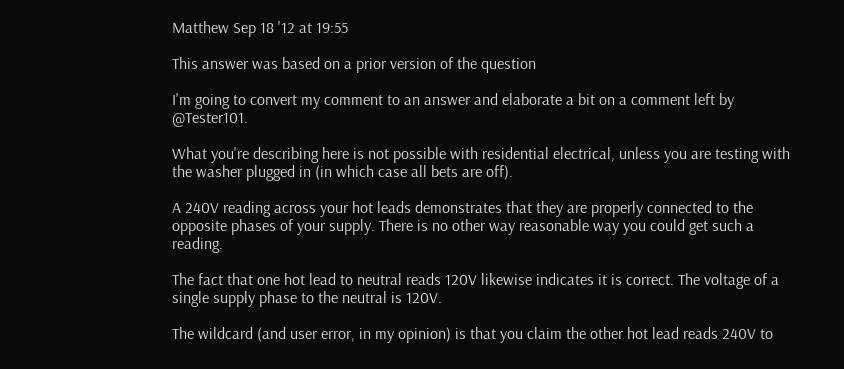Matthew Sep 18 '12 at 19:55

This answer was based on a prior version of the question

I'm going to convert my comment to an answer and elaborate a bit on a comment left by @Tester101.

What you're describing here is not possible with residential electrical, unless you are testing with the washer plugged in (in which case all bets are off).

A 240V reading across your hot leads demonstrates that they are properly connected to the opposite phases of your supply. There is no other way reasonable way you could get such a reading.

The fact that one hot lead to neutral reads 120V likewise indicates it is correct. The voltage of a single supply phase to the neutral is 120V.

The wildcard (and user error, in my opinion) is that you claim the other hot lead reads 240V to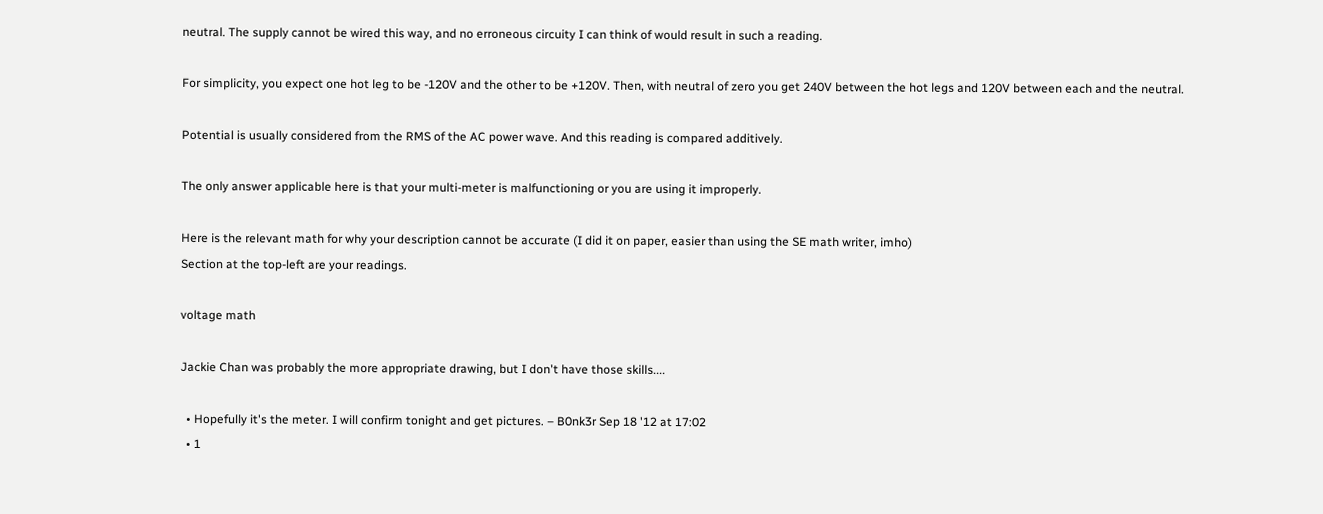neutral. The supply cannot be wired this way, and no erroneous circuity I can think of would result in such a reading.

For simplicity, you expect one hot leg to be -120V and the other to be +120V. Then, with neutral of zero you get 240V between the hot legs and 120V between each and the neutral.

Potential is usually considered from the RMS of the AC power wave. And this reading is compared additively.

The only answer applicable here is that your multi-meter is malfunctioning or you are using it improperly.

Here is the relevant math for why your description cannot be accurate (I did it on paper, easier than using the SE math writer, imho)
Section at the top-left are your readings.

voltage math

Jackie Chan was probably the more appropriate drawing, but I don't have those skills....

  • Hopefully it's the meter. I will confirm tonight and get pictures. – B0nk3r Sep 18 '12 at 17:02
  • 1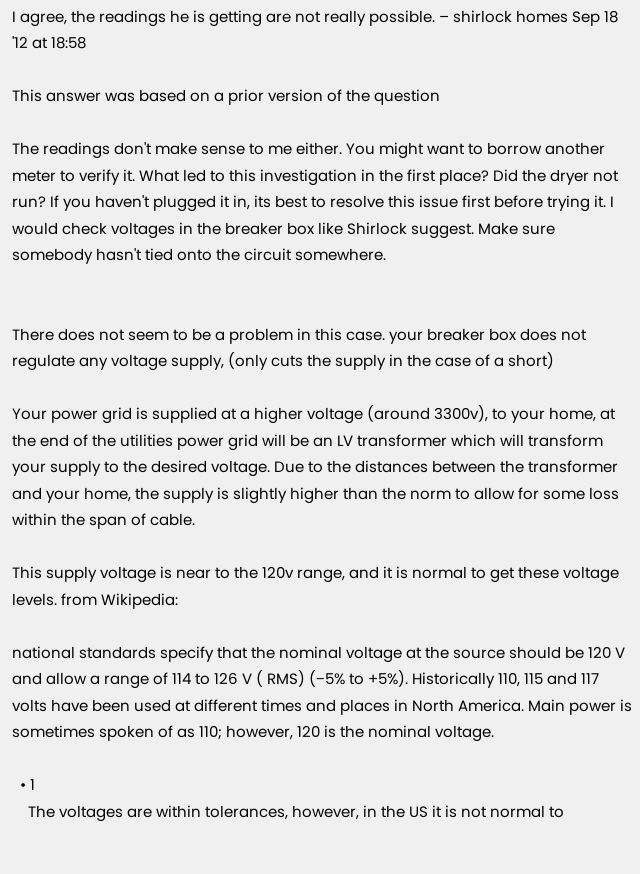I agree, the readings he is getting are not really possible. – shirlock homes Sep 18 '12 at 18:58

This answer was based on a prior version of the question

The readings don't make sense to me either. You might want to borrow another meter to verify it. What led to this investigation in the first place? Did the dryer not run? If you haven't plugged it in, its best to resolve this issue first before trying it. I would check voltages in the breaker box like Shirlock suggest. Make sure somebody hasn't tied onto the circuit somewhere.


There does not seem to be a problem in this case. your breaker box does not regulate any voltage supply, (only cuts the supply in the case of a short)

Your power grid is supplied at a higher voltage (around 3300v), to your home, at the end of the utilities power grid will be an LV transformer which will transform your supply to the desired voltage. Due to the distances between the transformer and your home, the supply is slightly higher than the norm to allow for some loss within the span of cable.

This supply voltage is near to the 120v range, and it is normal to get these voltage levels. from Wikipedia:

national standards specify that the nominal voltage at the source should be 120 V and allow a range of 114 to 126 V ( RMS) (−5% to +5%). Historically 110, 115 and 117 volts have been used at different times and places in North America. Main power is sometimes spoken of as 110; however, 120 is the nominal voltage.

  • 1
    The voltages are within tolerances, however, in the US it is not normal to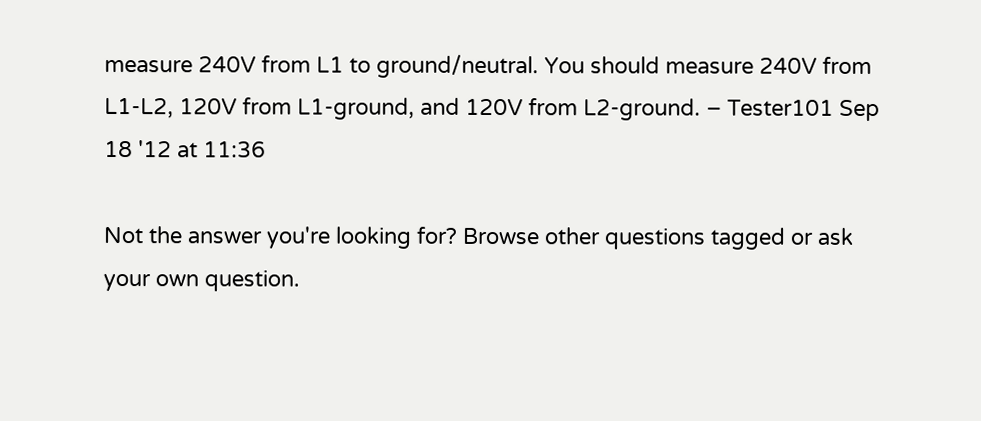measure 240V from L1 to ground/neutral. You should measure 240V from L1-L2, 120V from L1-ground, and 120V from L2-ground. – Tester101 Sep 18 '12 at 11:36

Not the answer you're looking for? Browse other questions tagged or ask your own question.